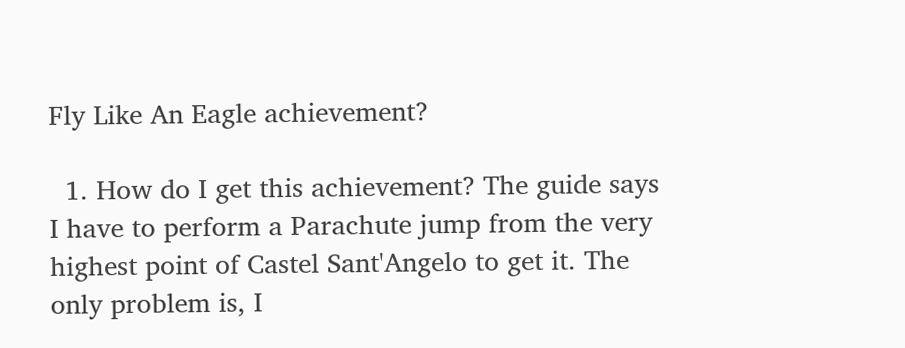Fly Like An Eagle achievement?

  1. How do I get this achievement? The guide says I have to perform a Parachute jump from the very highest point of Castel Sant'Angelo to get it. The only problem is, I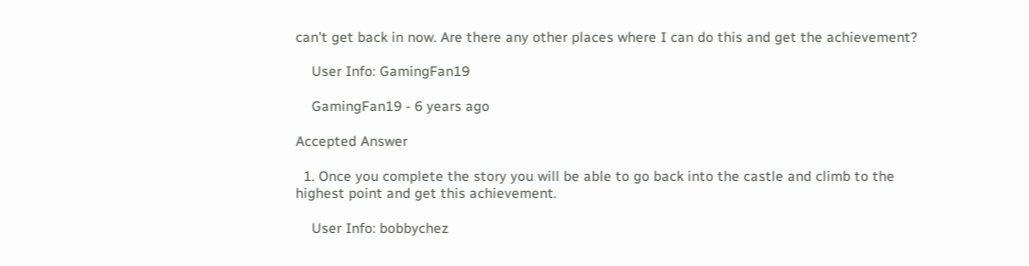can't get back in now. Are there any other places where I can do this and get the achievement?

    User Info: GamingFan19

    GamingFan19 - 6 years ago

Accepted Answer

  1. Once you complete the story you will be able to go back into the castle and climb to the highest point and get this achievement.

    User Info: bobbychez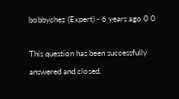bobbychez (Expert) - 6 years ago 0 0

This question has been successfully answered and closed.